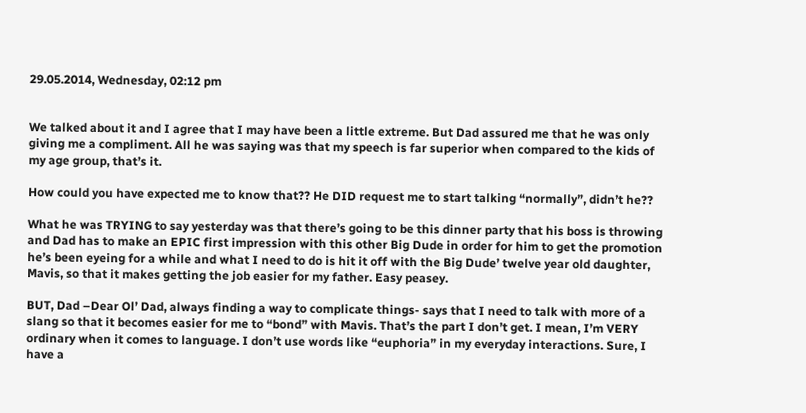29.05.2014, Wednesday, 02:12 pm


We talked about it and I agree that I may have been a little extreme. But Dad assured me that he was only giving me a compliment. All he was saying was that my speech is far superior when compared to the kids of my age group, that’s it.

How could you have expected me to know that?? He DID request me to start talking “normally”, didn’t he??

What he was TRYING to say yesterday was that there’s going to be this dinner party that his boss is throwing and Dad has to make an EPIC first impression with this other Big Dude in order for him to get the promotion he’s been eyeing for a while and what I need to do is hit it off with the Big Dude’ twelve year old daughter, Mavis, so that it makes getting the job easier for my father. Easy peasey.

BUT, Dad –Dear Ol’ Dad, always finding a way to complicate things- says that I need to talk with more of a slang so that it becomes easier for me to “bond” with Mavis. That’s the part I don’t get. I mean, I’m VERY ordinary when it comes to language. I don’t use words like “euphoria” in my everyday interactions. Sure, I have a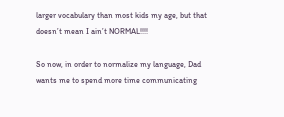larger vocabulary than most kids my age, but that doesn’t mean I ain’t NORMAL!!!!

So now, in order to normalize my language, Dad wants me to spend more time communicating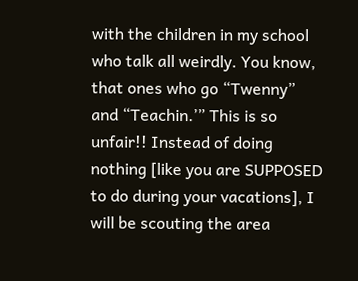with the children in my school who talk all weirdly. You know, that ones who go “Twenny” and “Teachin.’” This is so unfair!! Instead of doing nothing [like you are SUPPOSED to do during your vacations], I will be scouting the area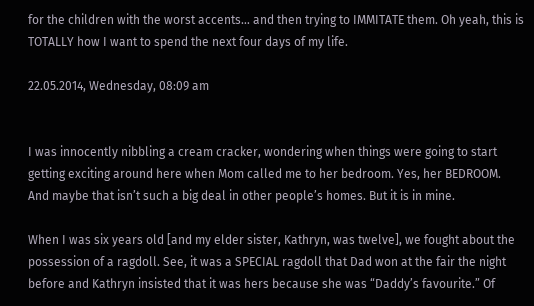for the children with the worst accents… and then trying to IMMITATE them. Oh yeah, this is TOTALLY how I want to spend the next four days of my life.

22.05.2014, Wednesday, 08:09 am


I was innocently nibbling a cream cracker, wondering when things were going to start getting exciting around here when Mom called me to her bedroom. Yes, her BEDROOM. And maybe that isn’t such a big deal in other people’s homes. But it is in mine.

When I was six years old [and my elder sister, Kathryn, was twelve], we fought about the possession of a ragdoll. See, it was a SPECIAL ragdoll that Dad won at the fair the night before and Kathryn insisted that it was hers because she was “Daddy’s favourite.” Of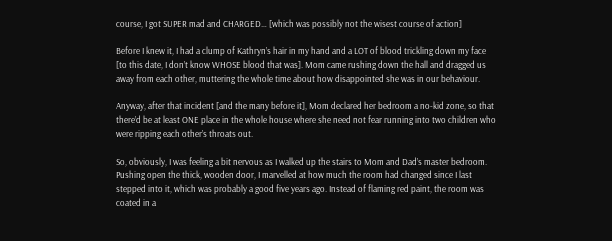course, I got SUPER mad and CHARGED… [which was possibly not the wisest course of action]

Before I knew it, I had a clump of Kathryn’s hair in my hand and a LOT of blood trickling down my face [to this date, I don’t know WHOSE blood that was]. Mom came rushing down the hall and dragged us away from each other, muttering the whole time about how disappointed she was in our behaviour.

Anyway, after that incident [and the many before it], Mom declared her bedroom a no-kid zone, so that there’d be at least ONE place in the whole house where she need not fear running into two children who were ripping each other’s throats out.

So, obviously, I was feeling a bit nervous as I walked up the stairs to Mom and Dad’s master bedroom. Pushing open the thick, wooden door, I marvelled at how much the room had changed since I last stepped into it, which was probably a good five years ago. Instead of flaming red paint, the room was coated in a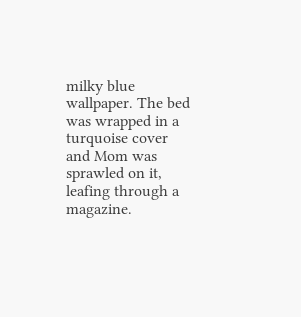milky blue wallpaper. The bed was wrapped in a turquoise cover and Mom was sprawled on it, leafing through a magazine.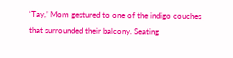‘Tay,’ Mom gestured to one of the indigo couches that surrounded their balcony. Seating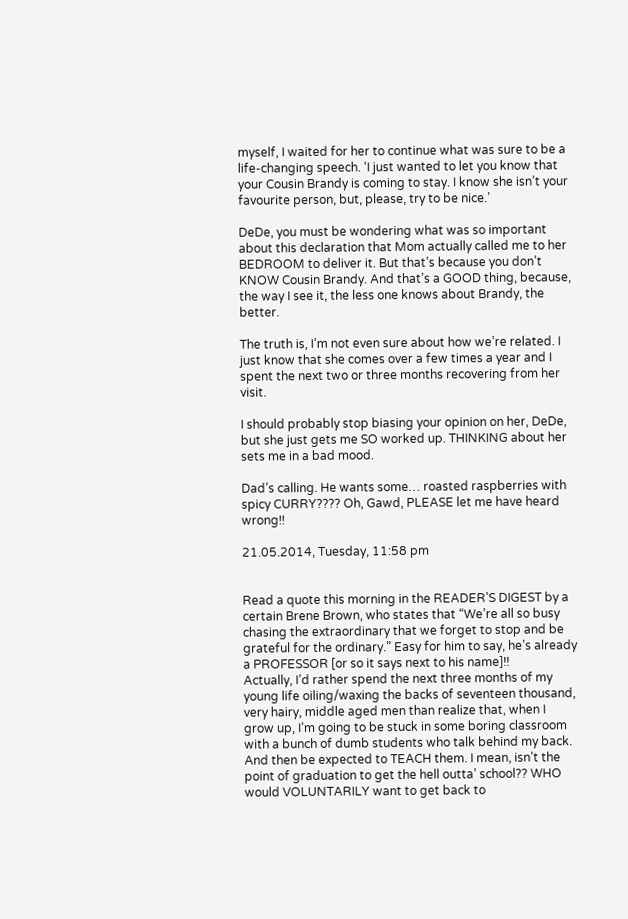myself, I waited for her to continue what was sure to be a life-changing speech. ‘I just wanted to let you know that your Cousin Brandy is coming to stay. I know she isn’t your favourite person, but, please, try to be nice.’

DeDe, you must be wondering what was so important about this declaration that Mom actually called me to her BEDROOM to deliver it. But that’s because you don’t KNOW Cousin Brandy. And that’s a GOOD thing, because, the way I see it, the less one knows about Brandy, the better.

The truth is, I’m not even sure about how we’re related. I just know that she comes over a few times a year and I spent the next two or three months recovering from her visit.

I should probably stop biasing your opinion on her, DeDe, but she just gets me SO worked up. THINKING about her sets me in a bad mood.

Dad’s calling. He wants some… roasted raspberries with spicy CURRY???? Oh, Gawd, PLEASE let me have heard wrong!!

21.05.2014, Tuesday, 11:58 pm


Read a quote this morning in the READER’S DIGEST by a certain Brene Brown, who states that “We’re all so busy chasing the extraordinary that we forget to stop and be grateful for the ordinary.” Easy for him to say, he’s already a PROFESSOR [or so it says next to his name]!!
Actually, I’d rather spend the next three months of my young life oiling/waxing the backs of seventeen thousand, very hairy, middle aged men than realize that, when I grow up, I’m going to be stuck in some boring classroom with a bunch of dumb students who talk behind my back. And then be expected to TEACH them. I mean, isn’t the point of graduation to get the hell outta’ school?? WHO would VOLUNTARILY want to get back to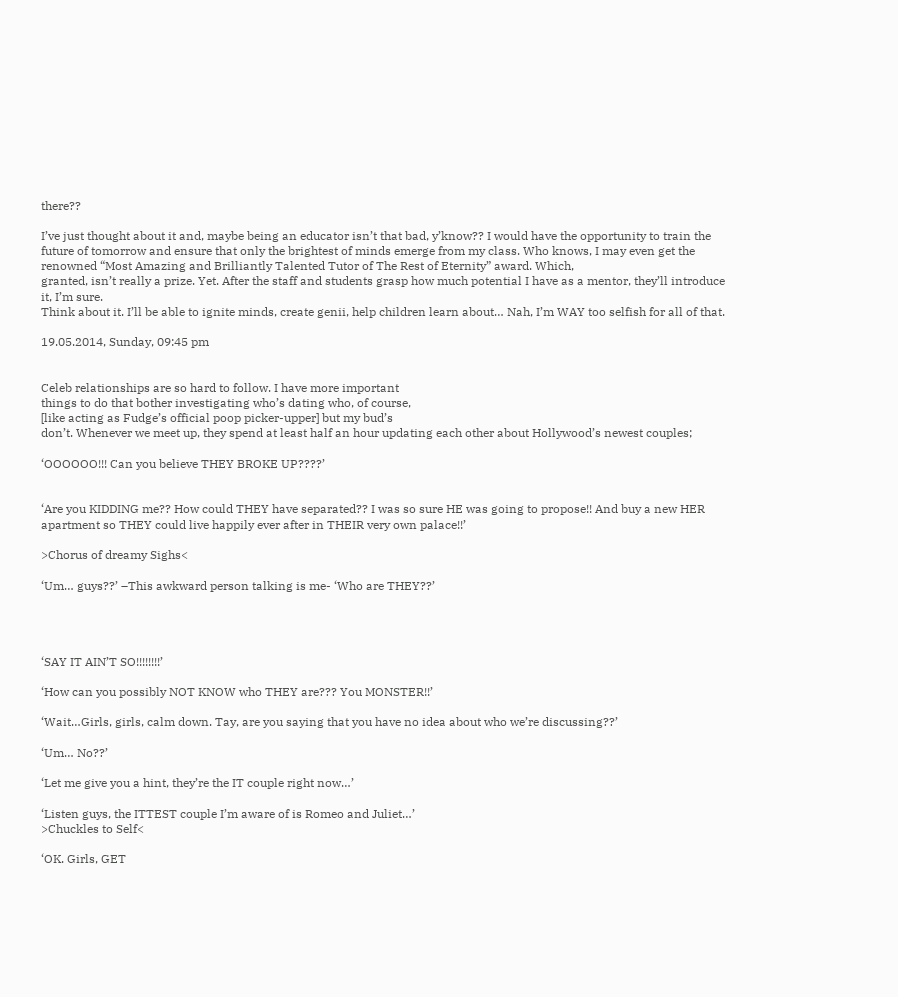there??

I’ve just thought about it and, maybe being an educator isn’t that bad, y’know?? I would have the opportunity to train the future of tomorrow and ensure that only the brightest of minds emerge from my class. Who knows, I may even get the renowned “Most Amazing and Brilliantly Talented Tutor of The Rest of Eternity” award. Which,
granted, isn’t really a prize. Yet. After the staff and students grasp how much potential I have as a mentor, they’ll introduce it, I’m sure.
Think about it. I’ll be able to ignite minds, create genii, help children learn about… Nah, I’m WAY too selfish for all of that.

19.05.2014, Sunday, 09:45 pm


Celeb relationships are so hard to follow. I have more important
things to do that bother investigating who’s dating who, of course,
[like acting as Fudge’s official poop picker-upper] but my bud’s
don’t. Whenever we meet up, they spend at least half an hour updating each other about Hollywood’s newest couples;

‘OOOOOO!!! Can you believe THEY BROKE UP????’


‘Are you KIDDING me?? How could THEY have separated?? I was so sure HE was going to propose!! And buy a new HER apartment so THEY could live happily ever after in THEIR very own palace!!’

>Chorus of dreamy Sighs<

‘Um… guys??’ –This awkward person talking is me- ‘Who are THEY??’




‘SAY IT AIN’T SO!!!!!!!!’

‘How can you possibly NOT KNOW who THEY are??? You MONSTER!!’

‘Wait…Girls, girls, calm down. Tay, are you saying that you have no idea about who we’re discussing??’

‘Um… No??’

‘Let me give you a hint, they’re the IT couple right now…’

‘Listen guys, the ITTEST couple I’m aware of is Romeo and Juliet…’
>Chuckles to Self<

‘OK. Girls, GET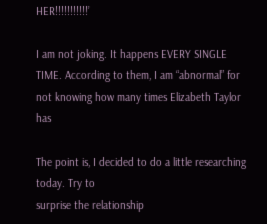HER!!!!!!!!!!!’

I am not joking. It happens EVERY SINGLE TIME. According to them, I am “abnormal” for not knowing how many times Elizabeth Taylor has

The point is, I decided to do a little researching today. Try to
surprise the relationship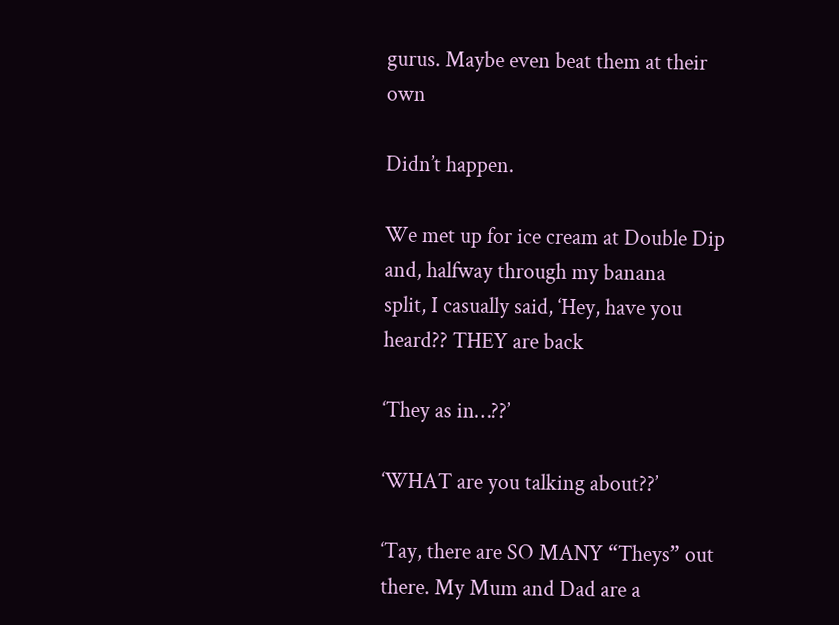gurus. Maybe even beat them at their own

Didn’t happen.

We met up for ice cream at Double Dip and, halfway through my banana
split, I casually said, ‘Hey, have you heard?? THEY are back

‘They as in…??’

‘WHAT are you talking about??’

‘Tay, there are SO MANY “Theys” out there. My Mum and Dad are a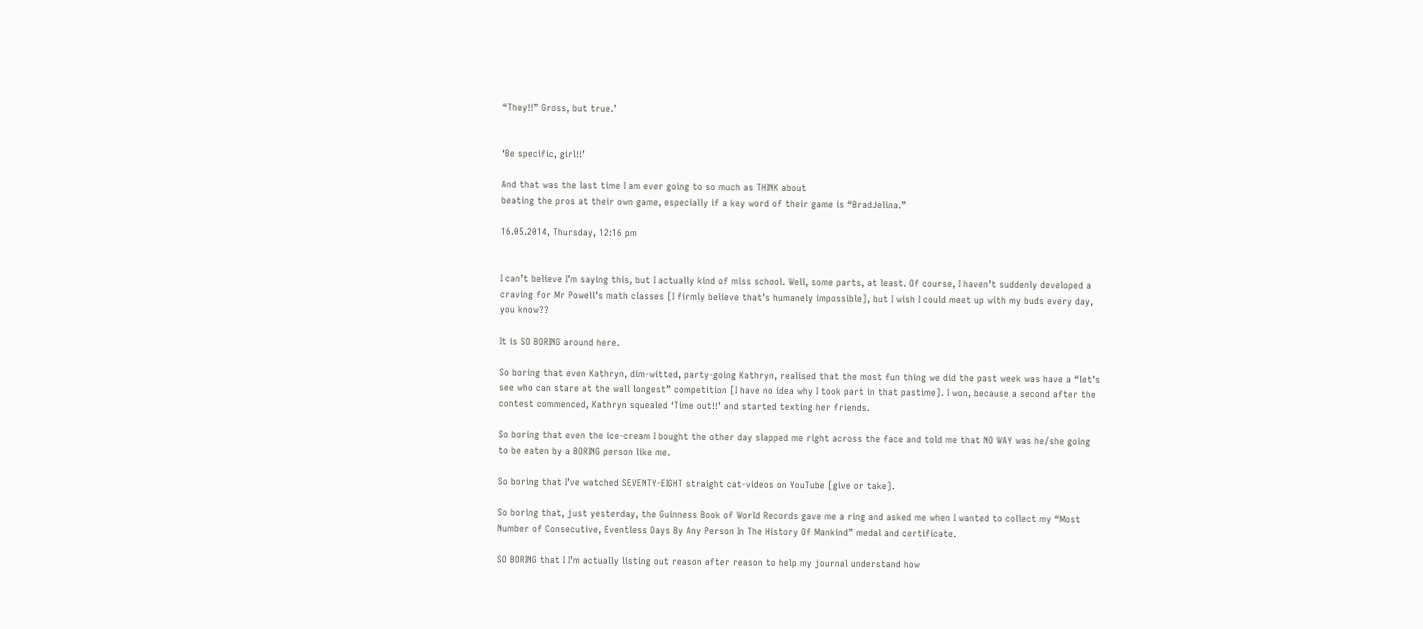“They!!” Gross, but true.’


‘Be specific, girl!!’

And that was the last time I am ever going to so much as THINK about
beating the pros at their own game, especially if a key word of their game is “BradJelina.”

16.05.2014, Thursday, 12:16 pm


I can’t believe I’m saying this, but I actually kind of miss school. Well, some parts, at least. Of course, I haven’t suddenly developed a craving for Mr Powell’s math classes [I firmly believe that’s humanely impossible], but I wish I could meet up with my buds every day, you know??

It is SO BORING around here.

So boring that even Kathryn, dim-witted, party-going Kathryn, realised that the most fun thing we did the past week was have a “let’s see who can stare at the wall longest” competition [I have no idea why I took part in that pastime]. I won, because a second after the contest commenced, Kathryn squealed ‘Time out!!’ and started texting her friends.

So boring that even the ice-cream I bought the other day slapped me right across the face and told me that NO WAY was he/she going to be eaten by a BORING person like me.

So boring that I’ve watched SEVENTY-EIGHT straight cat-videos on YouTube [give or take].

So boring that, just yesterday, the Guinness Book of World Records gave me a ring and asked me when I wanted to collect my “Most Number of Consecutive, Eventless Days By Any Person In The History Of Mankind” medal and certificate.

SO BORING that I I’m actually listing out reason after reason to help my journal understand how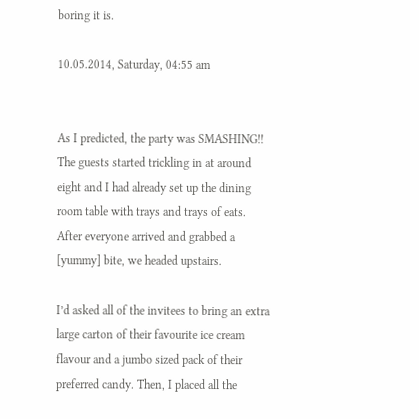boring it is.

10.05.2014, Saturday, 04:55 am


As I predicted, the party was SMASHING!! The guests started trickling in at around eight and I had already set up the dining room table with trays and trays of eats. After everyone arrived and grabbed a [yummy] bite, we headed upstairs.

I’d asked all of the invitees to bring an extra large carton of their favourite ice cream flavour and a jumbo sized pack of their preferred candy. Then, I placed all the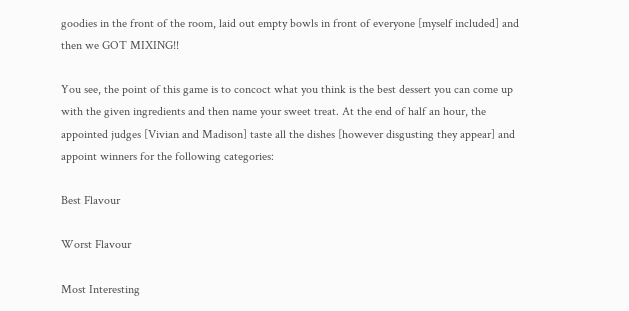goodies in the front of the room, laid out empty bowls in front of everyone [myself included] and then we GOT MIXING!!

You see, the point of this game is to concoct what you think is the best dessert you can come up with the given ingredients and then name your sweet treat. At the end of half an hour, the appointed judges [Vivian and Madison] taste all the dishes [however disgusting they appear] and appoint winners for the following categories:

Best Flavour

Worst Flavour

Most Interesting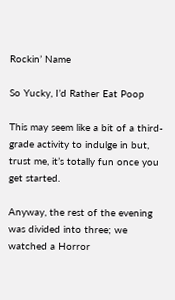Rockin’ Name

So Yucky, I’d Rather Eat Poop

This may seem like a bit of a third-grade activity to indulge in but, trust me, it’s totally fun once you get started.

Anyway, the rest of the evening was divided into three; we watched a Horror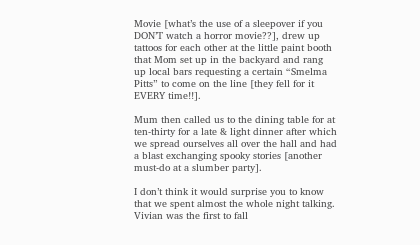Movie [what’s the use of a sleepover if you DON’T watch a horror movie??], drew up tattoos for each other at the little paint booth that Mom set up in the backyard and rang up local bars requesting a certain “Smelma Pitts” to come on the line [they fell for it EVERY time!!].

Mum then called us to the dining table for at ten-thirty for a late & light dinner after which we spread ourselves all over the hall and had a blast exchanging spooky stories [another must-do at a slumber party].

I don’t think it would surprise you to know that we spent almost the whole night talking. Vivian was the first to fall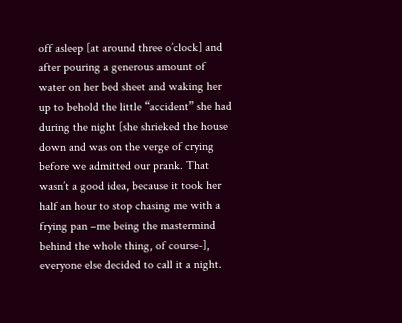off asleep [at around three o’clock] and after pouring a generous amount of water on her bed sheet and waking her up to behold the little “accident” she had during the night [she shrieked the house down and was on the verge of crying before we admitted our prank. That wasn’t a good idea, because it took her half an hour to stop chasing me with a frying pan –me being the mastermind behind the whole thing, of course-], everyone else decided to call it a night.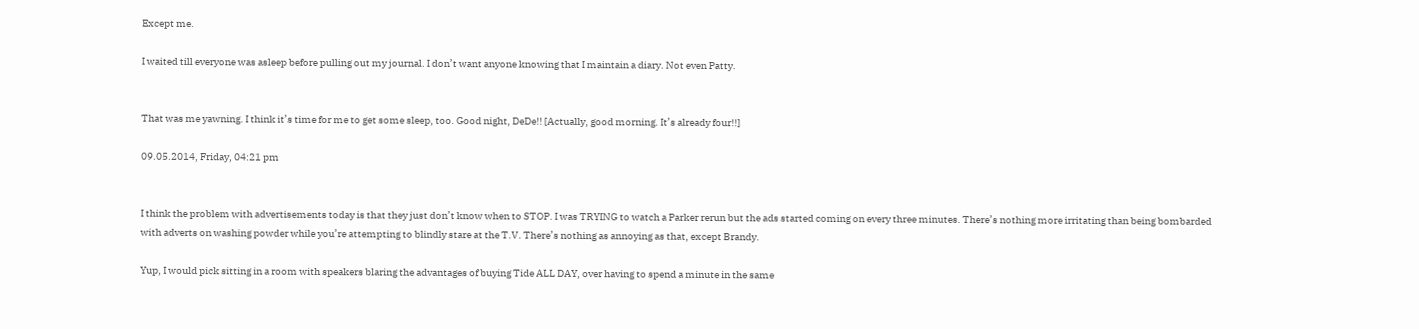Except me.

I waited till everyone was asleep before pulling out my journal. I don’t want anyone knowing that I maintain a diary. Not even Patty.


That was me yawning. I think it’s time for me to get some sleep, too. Good night, DeDe!! [Actually, good morning. It’s already four!!]

09.05.2014, Friday, 04:21 pm


I think the problem with advertisements today is that they just don’t know when to STOP. I was TRYING to watch a Parker rerun but the ads started coming on every three minutes. There’s nothing more irritating than being bombarded with adverts on washing powder while you’re attempting to blindly stare at the T.V. There’s nothing as annoying as that, except Brandy.

Yup, I would pick sitting in a room with speakers blaring the advantages of buying Tide ALL DAY, over having to spend a minute in the same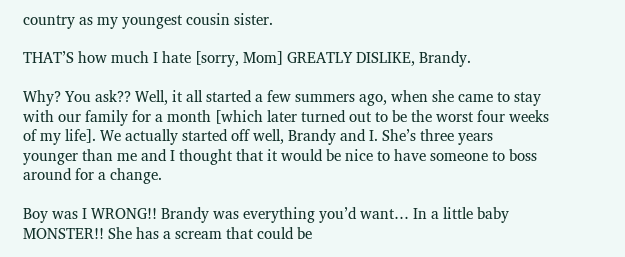country as my youngest cousin sister.

THAT’S how much I hate [sorry, Mom] GREATLY DISLIKE, Brandy.

Why? You ask?? Well, it all started a few summers ago, when she came to stay with our family for a month [which later turned out to be the worst four weeks of my life]. We actually started off well, Brandy and I. She’s three years younger than me and I thought that it would be nice to have someone to boss around for a change.

Boy was I WRONG!! Brandy was everything you’d want… In a little baby MONSTER!! She has a scream that could be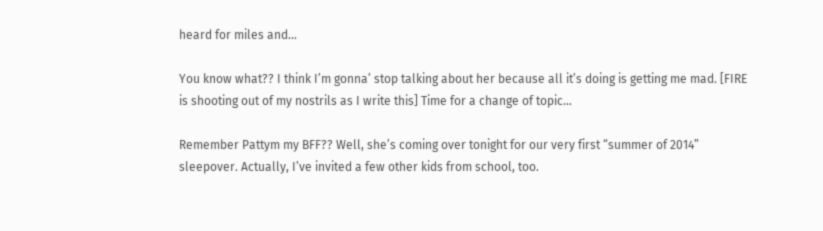heard for miles and…

You know what?? I think I’m gonna’ stop talking about her because all it’s doing is getting me mad. [FIRE is shooting out of my nostrils as I write this] Time for a change of topic…

Remember Pattym my BFF?? Well, she’s coming over tonight for our very first “summer of 2014” sleepover. Actually, I’ve invited a few other kids from school, too.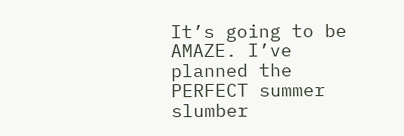It’s going to be AMAZE. I’ve planned the PERFECT summer slumber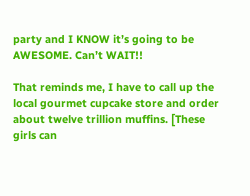party and I KNOW it’s going to be AWESOME. Can’t WAIT!!

That reminds me, I have to call up the local gourmet cupcake store and order about twelve trillion muffins. [These girls can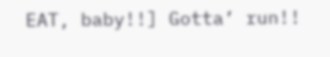EAT, baby!!] Gotta’ run!!